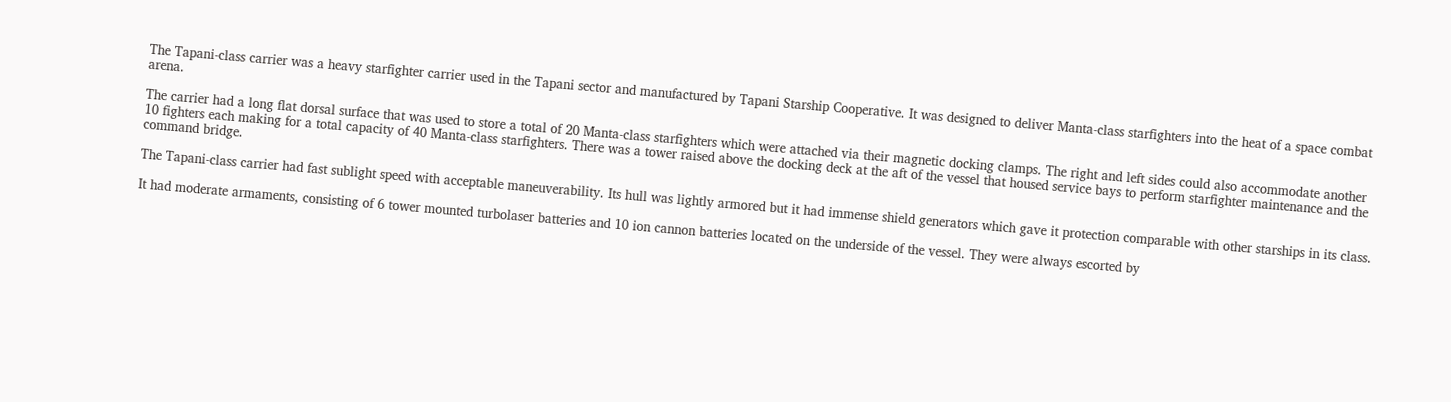The Tapani-class carrier was a heavy starfighter carrier used in the Tapani sector and manufactured by Tapani Starship Cooperative. It was designed to deliver Manta-class starfighters into the heat of a space combat arena.

The carrier had a long flat dorsal surface that was used to store a total of 20 Manta-class starfighters which were attached via their magnetic docking clamps. The right and left sides could also accommodate another 10 fighters each making for a total capacity of 40 Manta-class starfighters. There was a tower raised above the docking deck at the aft of the vessel that housed service bays to perform starfighter maintenance and the command bridge.

The Tapani-class carrier had fast sublight speed with acceptable maneuverability. Its hull was lightly armored but it had immense shield generators which gave it protection comparable with other starships in its class.

It had moderate armaments, consisting of 6 tower mounted turbolaser batteries and 10 ion cannon batteries located on the underside of the vessel. They were always escorted by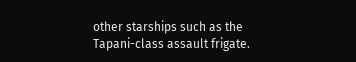other starships such as the Tapani-class assault frigate.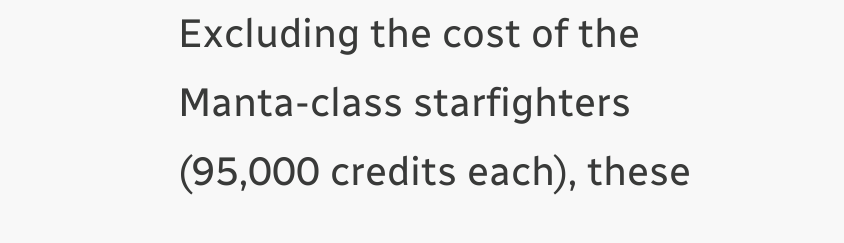Excluding the cost of the Manta-class starfighters (95,000 credits each), these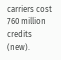carriers cost 760 million credits (new).